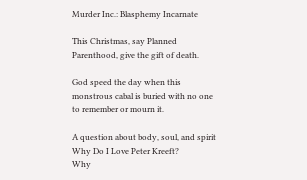Murder Inc.: Blasphemy Incarnate

This Christmas, say Planned Parenthood, give the gift of death.

God speed the day when this monstrous cabal is buried with no one to remember or mourn it.

A question about body, soul, and spirit
Why Do I Love Peter Kreeft?
Why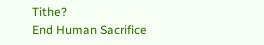Tithe?
End Human Sacrifice